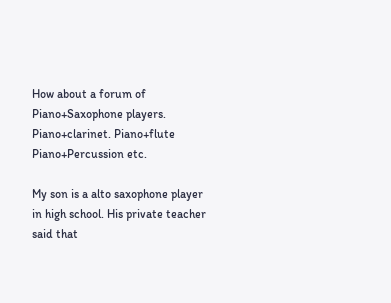How about a forum of Piano+Saxophone players. Piano+clarinet. Piano+flute Piano+Percussion etc.

My son is a alto saxophone player in high school. His private teacher said that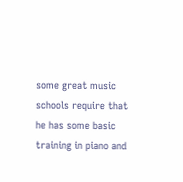some great music schools require that he has some basic training in piano and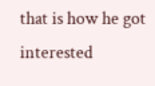that is how he got interested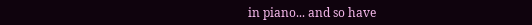in piano... and so have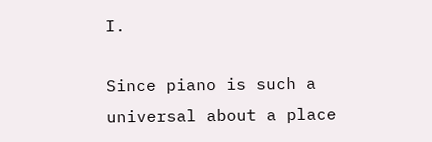I.

Since piano is such a universal about a place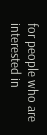for people who are interested in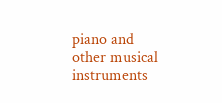piano and other musical instruments